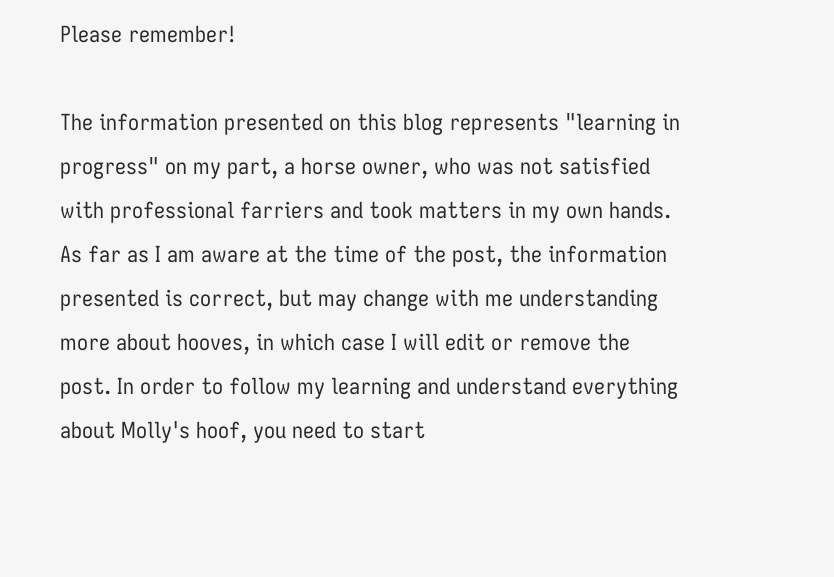Please remember!

The information presented on this blog represents "learning in progress" on my part, a horse owner, who was not satisfied with professional farriers and took matters in my own hands. As far as I am aware at the time of the post, the information presented is correct, but may change with me understanding more about hooves, in which case I will edit or remove the post. In order to follow my learning and understand everything about Molly's hoof, you need to start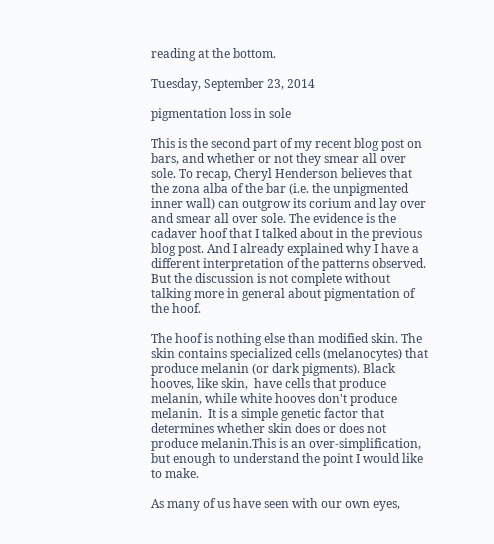reading at the bottom.

Tuesday, September 23, 2014

pigmentation loss in sole

This is the second part of my recent blog post on bars, and whether or not they smear all over sole. To recap, Cheryl Henderson believes that the zona alba of the bar (i.e. the unpigmented inner wall) can outgrow its corium and lay over and smear all over sole. The evidence is the cadaver hoof that I talked about in the previous blog post. And I already explained why I have a different interpretation of the patterns observed. But the discussion is not complete without talking more in general about pigmentation of the hoof.

The hoof is nothing else than modified skin. The skin contains specialized cells (melanocytes) that produce melanin (or dark pigments). Black hooves, like skin,  have cells that produce melanin, while white hooves don't produce melanin.  It is a simple genetic factor that determines whether skin does or does not produce melanin.This is an over-simplification, but enough to understand the point I would like to make.

As many of us have seen with our own eyes,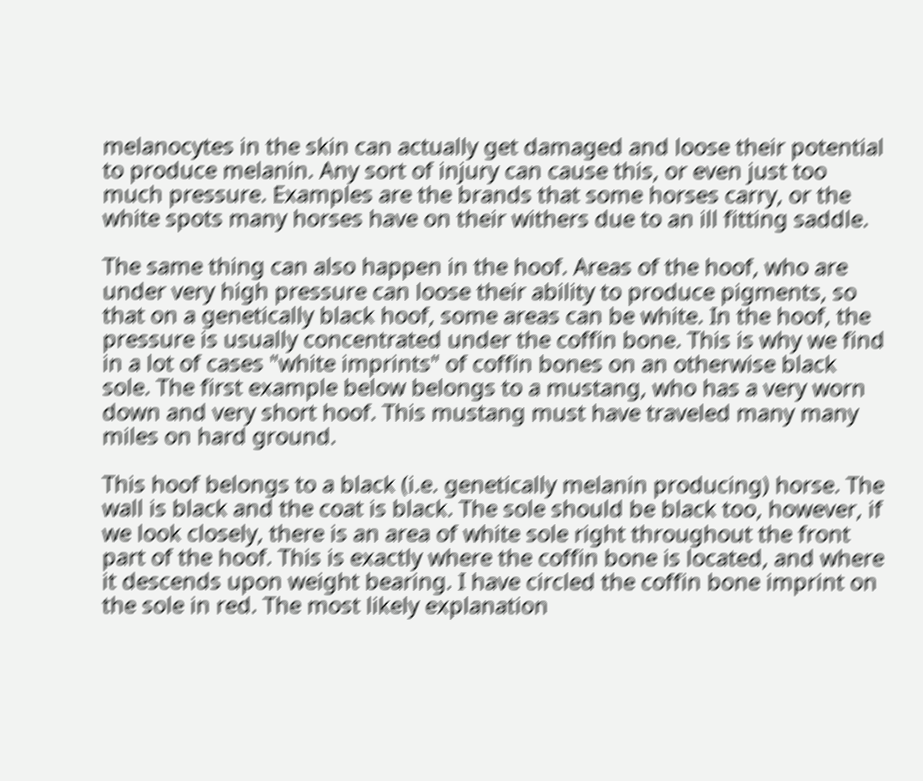melanocytes in the skin can actually get damaged and loose their potential to produce melanin. Any sort of injury can cause this, or even just too much pressure. Examples are the brands that some horses carry, or the white spots many horses have on their withers due to an ill fitting saddle.

The same thing can also happen in the hoof. Areas of the hoof, who are under very high pressure can loose their ability to produce pigments, so that on a genetically black hoof, some areas can be white. In the hoof, the pressure is usually concentrated under the coffin bone. This is why we find in a lot of cases "white imprints" of coffin bones on an otherwise black sole. The first example below belongs to a mustang, who has a very worn down and very short hoof. This mustang must have traveled many many miles on hard ground.

This hoof belongs to a black (i.e. genetically melanin producing) horse. The wall is black and the coat is black. The sole should be black too, however, if we look closely, there is an area of white sole right throughout the front part of the hoof. This is exactly where the coffin bone is located, and where it descends upon weight bearing. I have circled the coffin bone imprint on the sole in red. The most likely explanation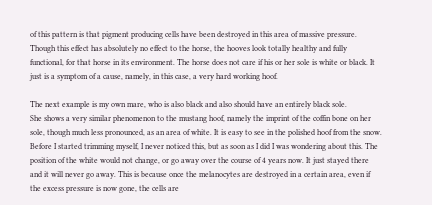of this pattern is that pigment producing cells have been destroyed in this area of massive pressure. Though this effect has absolutely no effect to the horse, the hooves look totally healthy and fully functional, for that horse in its environment. The horse does not care if his or her sole is white or black. It just is a symptom of a cause, namely, in this case, a very hard working hoof.

The next example is my own mare, who is also black and also should have an entirely black sole.
She shows a very similar phenomenon to the mustang hoof, namely the imprint of the coffin bone on her sole, though much less pronounced, as an area of white. It is easy to see in the polished hoof from the snow. Before I started trimming myself, I never noticed this, but as soon as I did I was wondering about this. The position of the white would not change, or go away over the course of 4 years now. It just stayed there and it will never go away. This is because once the melanocytes are destroyed in a certain area, even if the excess pressure is now gone, the cells are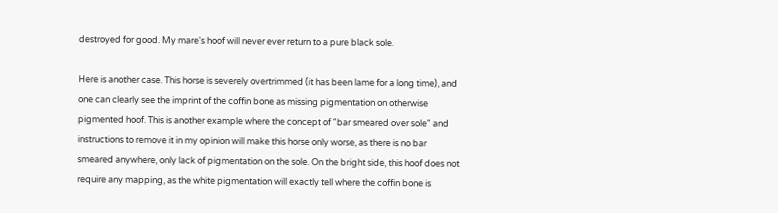destroyed for good. My mare's hoof will never ever return to a pure black sole.

Here is another case. This horse is severely overtrimmed (it has been lame for a long time), and one can clearly see the imprint of the coffin bone as missing pigmentation on otherwise pigmented hoof. This is another example where the concept of "bar smeared over sole" and instructions to remove it in my opinion will make this horse only worse, as there is no bar smeared anywhere, only lack of pigmentation on the sole. On the bright side, this hoof does not require any mapping, as the white pigmentation will exactly tell where the coffin bone is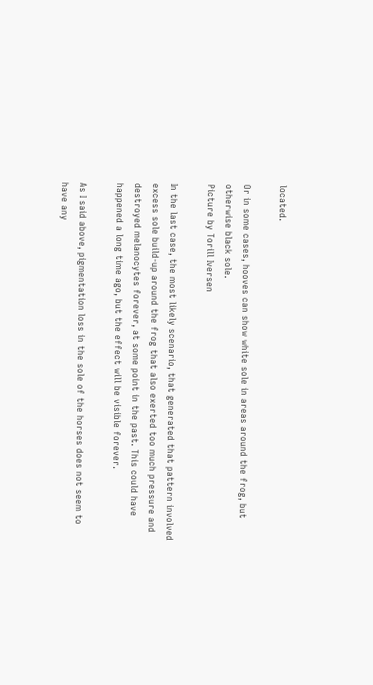located.

Or in some cases, hooves can show white sole in areas around the frog, but otherwise black sole.
Picture by Torill Iversen

In the last case, the most likely scenario, that generated that pattern involved excess sole build-up around the frog that also exerted too much pressure and destroyed melanocytes forever, at some point in the past. This could have happened a long time ago, but the effect will be visible forever.

As I said above, pigmentation loss in the sole of the horses does not seem to have any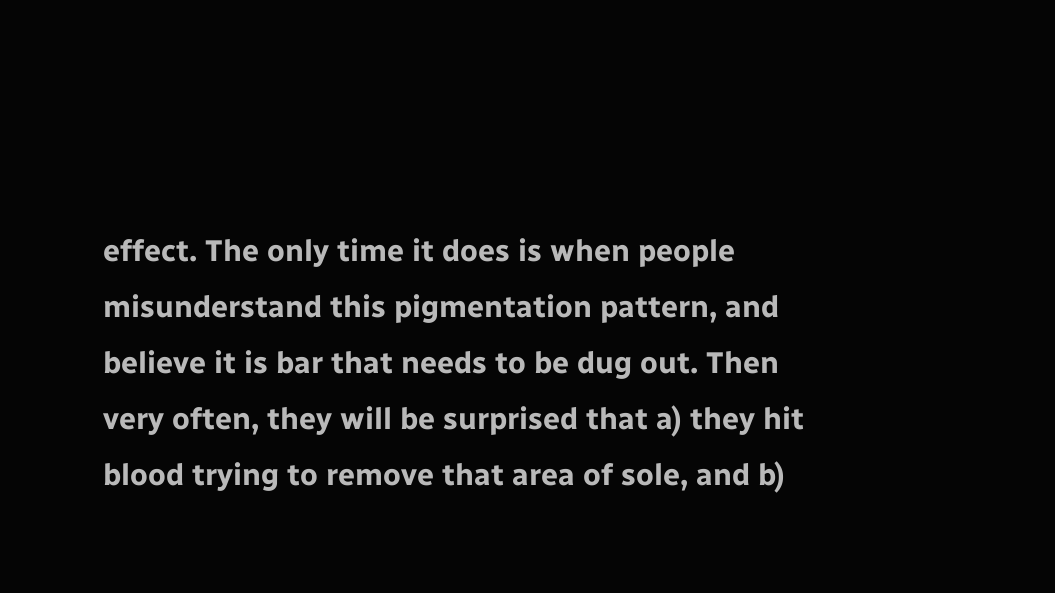effect. The only time it does is when people misunderstand this pigmentation pattern, and believe it is bar that needs to be dug out. Then very often, they will be surprised that a) they hit blood trying to remove that area of sole, and b)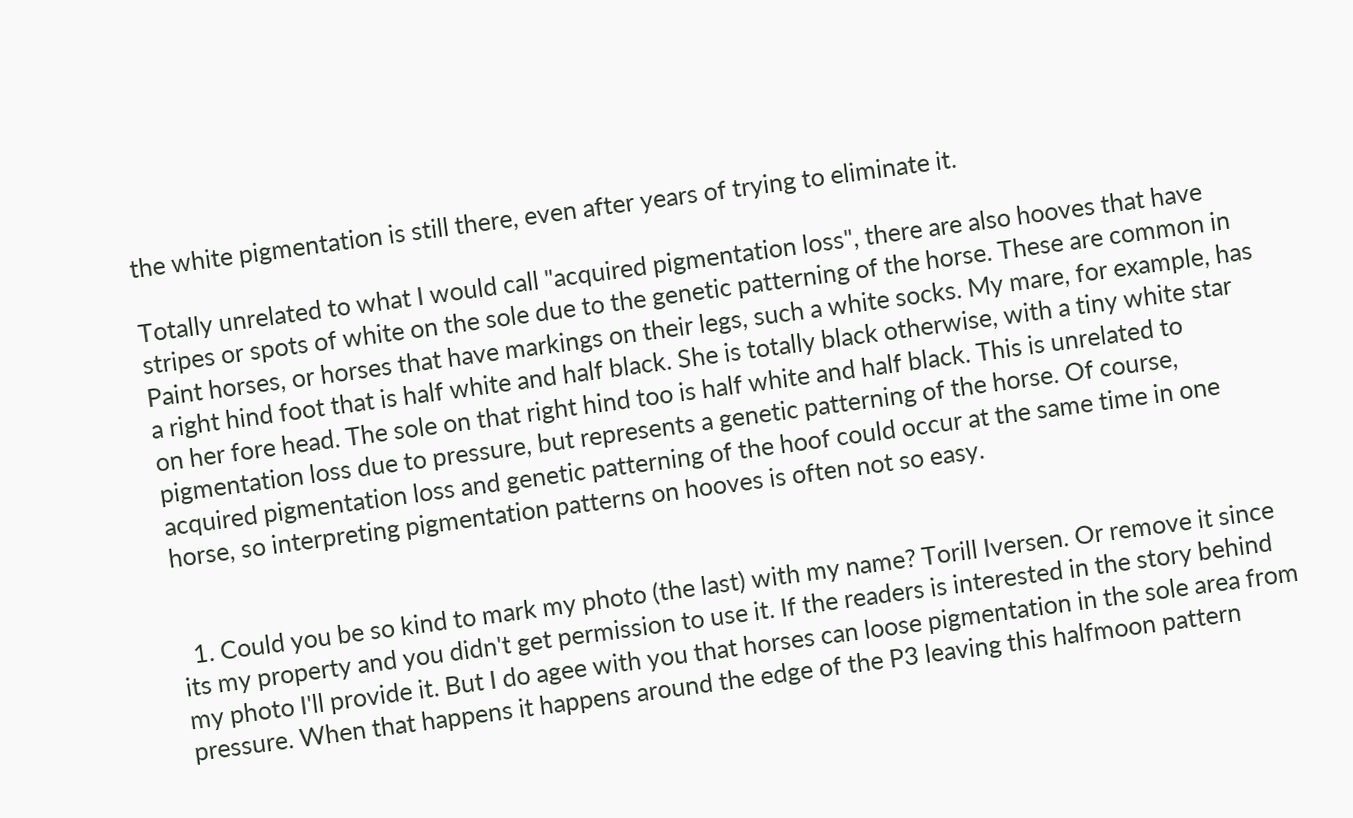the white pigmentation is still there, even after years of trying to eliminate it.

Totally unrelated to what I would call "acquired pigmentation loss", there are also hooves that have stripes or spots of white on the sole due to the genetic patterning of the horse. These are common in Paint horses, or horses that have markings on their legs, such a white socks. My mare, for example, has a right hind foot that is half white and half black. She is totally black otherwise, with a tiny white star on her fore head. The sole on that right hind too is half white and half black. This is unrelated to pigmentation loss due to pressure, but represents a genetic patterning of the horse. Of course, acquired pigmentation loss and genetic patterning of the hoof could occur at the same time in one horse, so interpreting pigmentation patterns on hooves is often not so easy.


  1. Could you be so kind to mark my photo (the last) with my name? Torill Iversen. Or remove it since its my property and you didn't get permission to use it. If the readers is interested in the story behind my photo I'll provide it. But I do agee with you that horses can loose pigmentation in the sole area from pressure. When that happens it happens around the edge of the P3 leaving this halfmoon pattern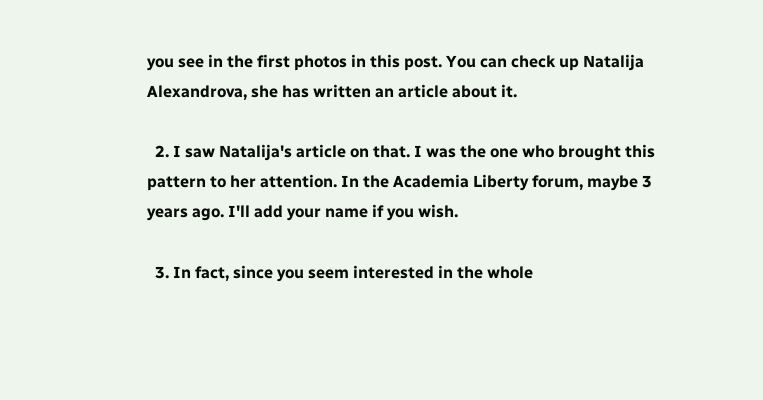you see in the first photos in this post. You can check up Natalija Alexandrova, she has written an article about it.

  2. I saw Natalija's article on that. I was the one who brought this pattern to her attention. In the Academia Liberty forum, maybe 3 years ago. I'll add your name if you wish.

  3. In fact, since you seem interested in the whole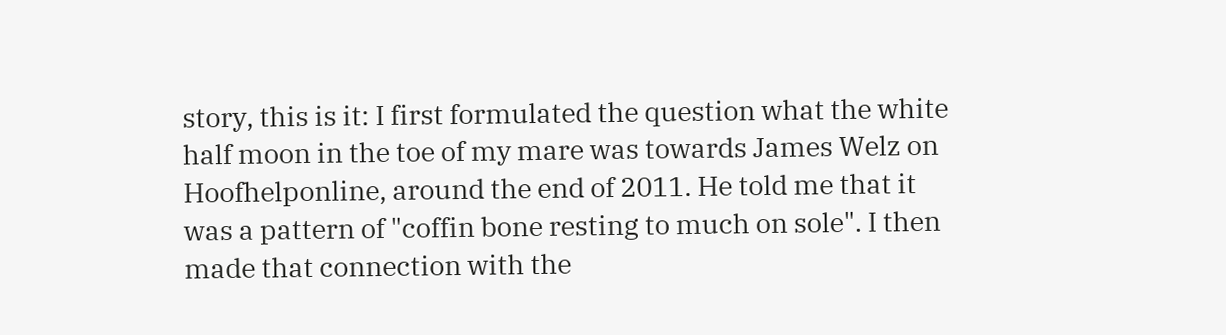story, this is it: I first formulated the question what the white half moon in the toe of my mare was towards James Welz on Hoofhelponline, around the end of 2011. He told me that it was a pattern of "coffin bone resting to much on sole". I then made that connection with the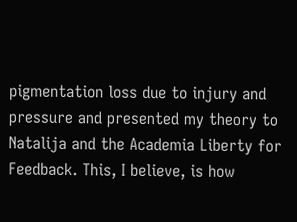pigmentation loss due to injury and pressure and presented my theory to Natalija and the Academia Liberty for Feedback. This, I believe, is how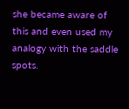she became aware of this and even used my analogy with the saddle spots.